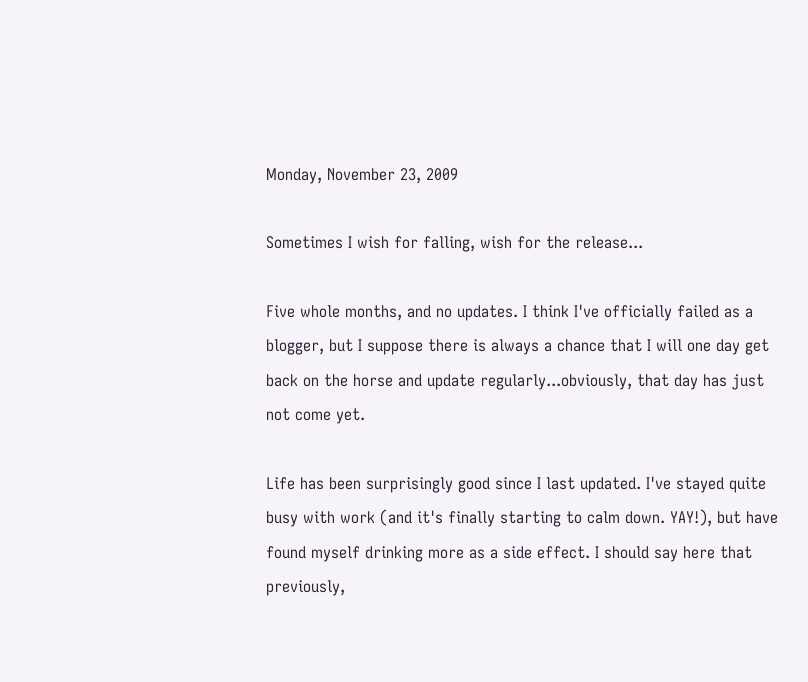Monday, November 23, 2009

Sometimes I wish for falling, wish for the release...

Five whole months, and no updates. I think I've officially failed as a blogger, but I suppose there is always a chance that I will one day get back on the horse and update regularly...obviously, that day has just not come yet.

Life has been surprisingly good since I last updated. I've stayed quite busy with work (and it's finally starting to calm down. YAY!), but have found myself drinking more as a side effect. I should say here that previously,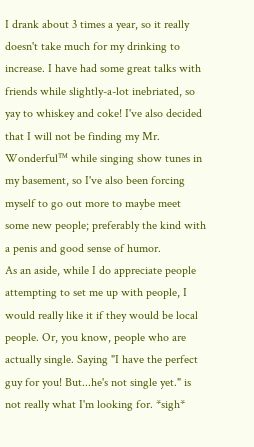I drank about 3 times a year, so it really doesn't take much for my drinking to increase. I have had some great talks with friends while slightly-a-lot inebriated, so yay to whiskey and coke! I've also decided that I will not be finding my Mr. Wonderful™ while singing show tunes in my basement, so I've also been forcing myself to go out more to maybe meet some new people; preferably the kind with a penis and good sense of humor.
As an aside, while I do appreciate people attempting to set me up with people, I would really like it if they would be local people. Or, you know, people who are actually single. Saying "I have the perfect guy for you! But...he's not single yet." is not really what I'm looking for. *sigh*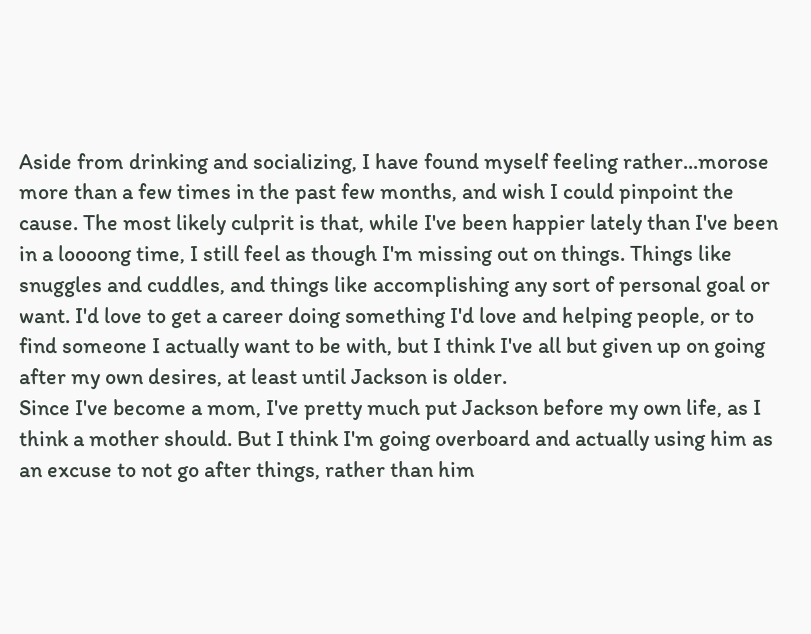Aside from drinking and socializing, I have found myself feeling rather...morose more than a few times in the past few months, and wish I could pinpoint the cause. The most likely culprit is that, while I've been happier lately than I've been in a loooong time, I still feel as though I'm missing out on things. Things like snuggles and cuddles, and things like accomplishing any sort of personal goal or want. I'd love to get a career doing something I'd love and helping people, or to find someone I actually want to be with, but I think I've all but given up on going after my own desires, at least until Jackson is older.
Since I've become a mom, I've pretty much put Jackson before my own life, as I think a mother should. But I think I'm going overboard and actually using him as an excuse to not go after things, rather than him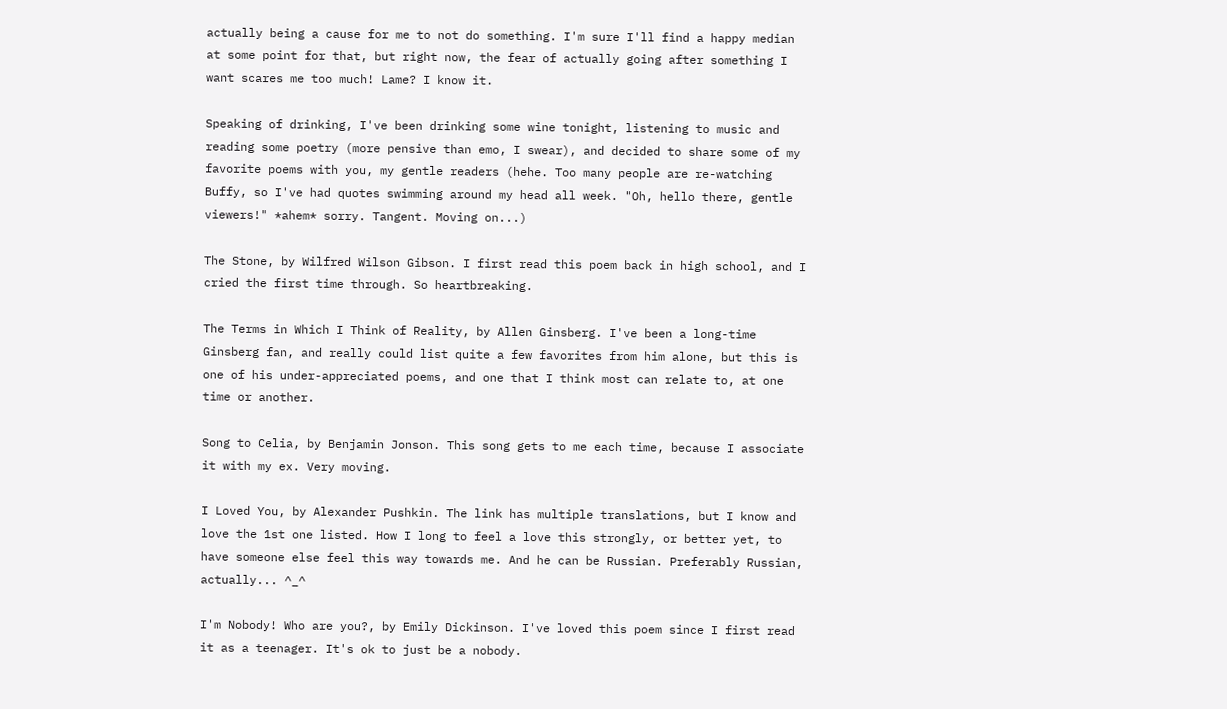actually being a cause for me to not do something. I'm sure I'll find a happy median at some point for that, but right now, the fear of actually going after something I want scares me too much! Lame? I know it.

Speaking of drinking, I've been drinking some wine tonight, listening to music and reading some poetry (more pensive than emo, I swear), and decided to share some of my favorite poems with you, my gentle readers (hehe. Too many people are re-watching Buffy, so I've had quotes swimming around my head all week. "Oh, hello there, gentle viewers!" *ahem* sorry. Tangent. Moving on...)

The Stone, by Wilfred Wilson Gibson. I first read this poem back in high school, and I cried the first time through. So heartbreaking.

The Terms in Which I Think of Reality, by Allen Ginsberg. I've been a long-time Ginsberg fan, and really could list quite a few favorites from him alone, but this is one of his under-appreciated poems, and one that I think most can relate to, at one time or another.

Song to Celia, by Benjamin Jonson. This song gets to me each time, because I associate it with my ex. Very moving.

I Loved You, by Alexander Pushkin. The link has multiple translations, but I know and love the 1st one listed. How I long to feel a love this strongly, or better yet, to have someone else feel this way towards me. And he can be Russian. Preferably Russian, actually... ^_^

I'm Nobody! Who are you?, by Emily Dickinson. I've loved this poem since I first read it as a teenager. It's ok to just be a nobody.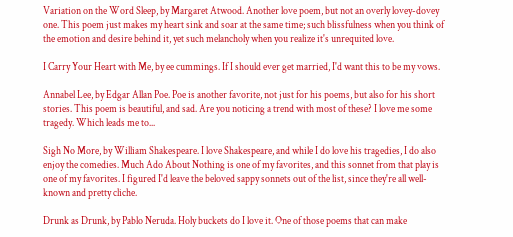Variation on the Word Sleep, by Margaret Atwood. Another love poem, but not an overly lovey-dovey one. This poem just makes my heart sink and soar at the same time; such blissfulness when you think of the emotion and desire behind it, yet such melancholy when you realize it's unrequited love.

I Carry Your Heart with Me, by ee cummings. If I should ever get married, I'd want this to be my vows.

Annabel Lee, by Edgar Allan Poe. Poe is another favorite, not just for his poems, but also for his short stories. This poem is beautiful, and sad. Are you noticing a trend with most of these? I love me some tragedy. Which leads me to...

Sigh No More, by William Shakespeare. I love Shakespeare, and while I do love his tragedies, I do also enjoy the comedies. Much Ado About Nothing is one of my favorites, and this sonnet from that play is one of my favorites. I figured I'd leave the beloved sappy sonnets out of the list, since they're all well-known and pretty cliche.

Drunk as Drunk, by Pablo Neruda. Holy buckets do I love it. One of those poems that can make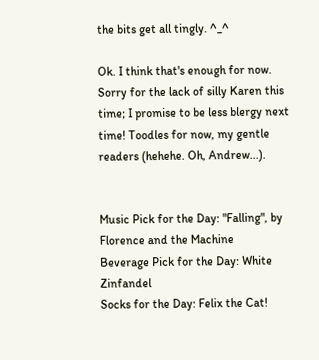the bits get all tingly. ^_^

Ok. I think that's enough for now. Sorry for the lack of silly Karen this time; I promise to be less blergy next time! Toodles for now, my gentle readers (hehehe. Oh, Andrew...).


Music Pick for the Day: "Falling", by Florence and the Machine
Beverage Pick for the Day: White Zinfandel
Socks for the Day: Felix the Cat!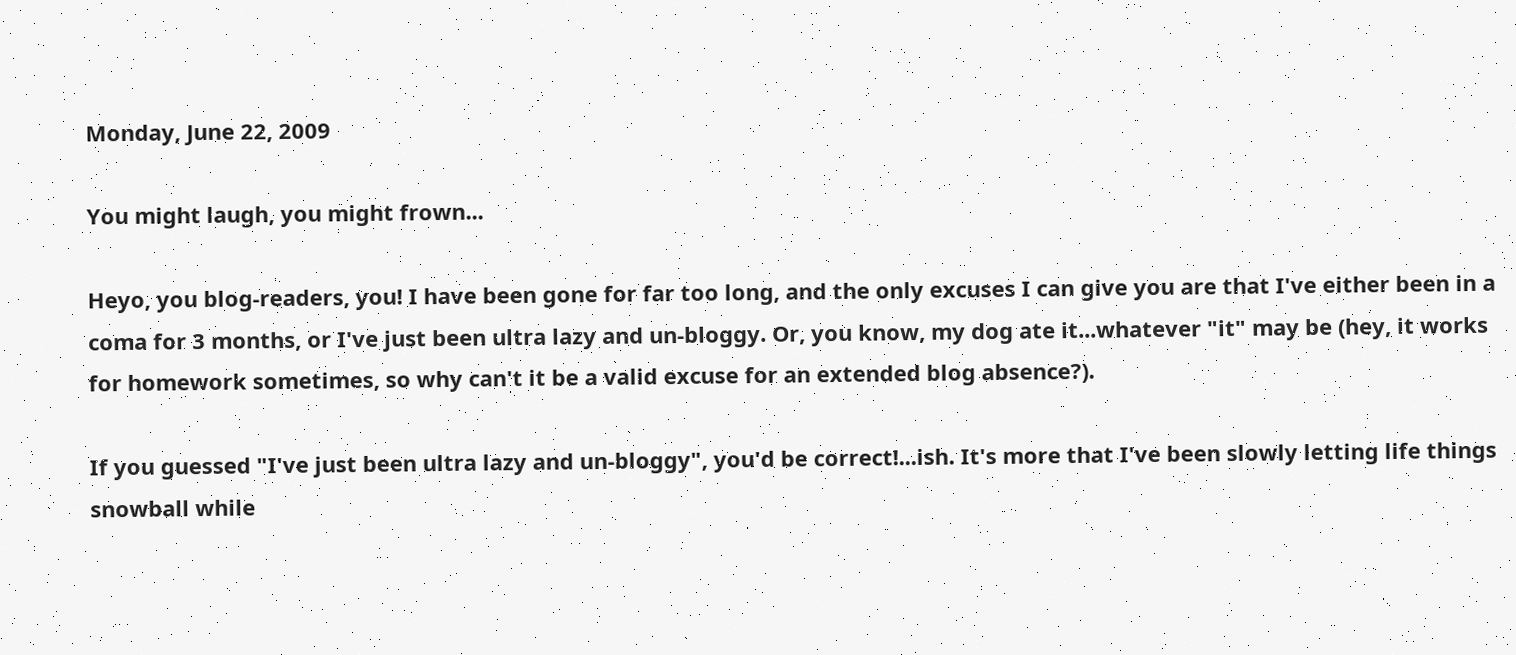Monday, June 22, 2009

You might laugh, you might frown...

Heyo, you blog-readers, you! I have been gone for far too long, and the only excuses I can give you are that I've either been in a coma for 3 months, or I've just been ultra lazy and un-bloggy. Or, you know, my dog ate it...whatever "it" may be (hey, it works for homework sometimes, so why can't it be a valid excuse for an extended blog absence?).

If you guessed "I've just been ultra lazy and un-bloggy", you'd be correct!...ish. It's more that I've been slowly letting life things snowball while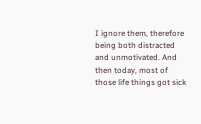I ignore them, therefore being both distracted and unmotivated. And then today, most of those life things got sick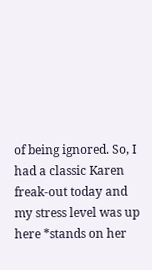of being ignored. So, I had a classic Karen freak-out today and my stress level was up here *stands on her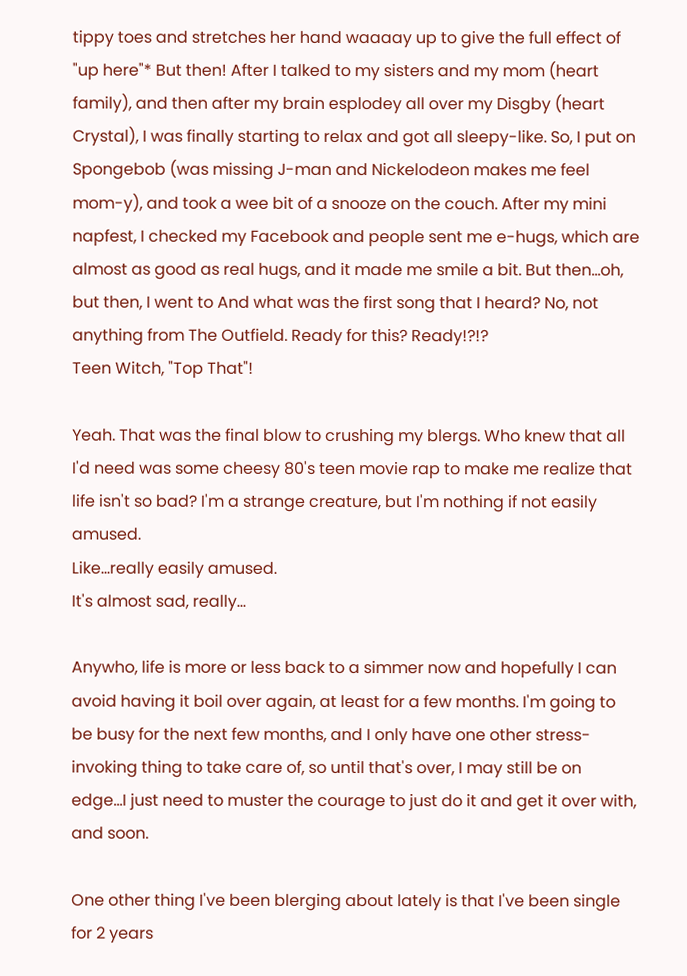tippy toes and stretches her hand waaaay up to give the full effect of "up here"* But then! After I talked to my sisters and my mom (heart family), and then after my brain esplodey all over my Disgby (heart Crystal), I was finally starting to relax and got all sleepy-like. So, I put on Spongebob (was missing J-man and Nickelodeon makes me feel mom-y), and took a wee bit of a snooze on the couch. After my mini napfest, I checked my Facebook and people sent me e-hugs, which are almost as good as real hugs, and it made me smile a bit. But then...oh, but then, I went to And what was the first song that I heard? No, not anything from The Outfield. Ready for this? Ready!?!?
Teen Witch, "Top That"!

Yeah. That was the final blow to crushing my blergs. Who knew that all I'd need was some cheesy 80's teen movie rap to make me realize that life isn't so bad? I'm a strange creature, but I'm nothing if not easily amused.
Like...really easily amused.
It's almost sad, really...

Anywho, life is more or less back to a simmer now and hopefully I can avoid having it boil over again, at least for a few months. I'm going to be busy for the next few months, and I only have one other stress-invoking thing to take care of, so until that's over, I may still be on edge...I just need to muster the courage to just do it and get it over with, and soon.

One other thing I've been blerging about lately is that I've been single for 2 years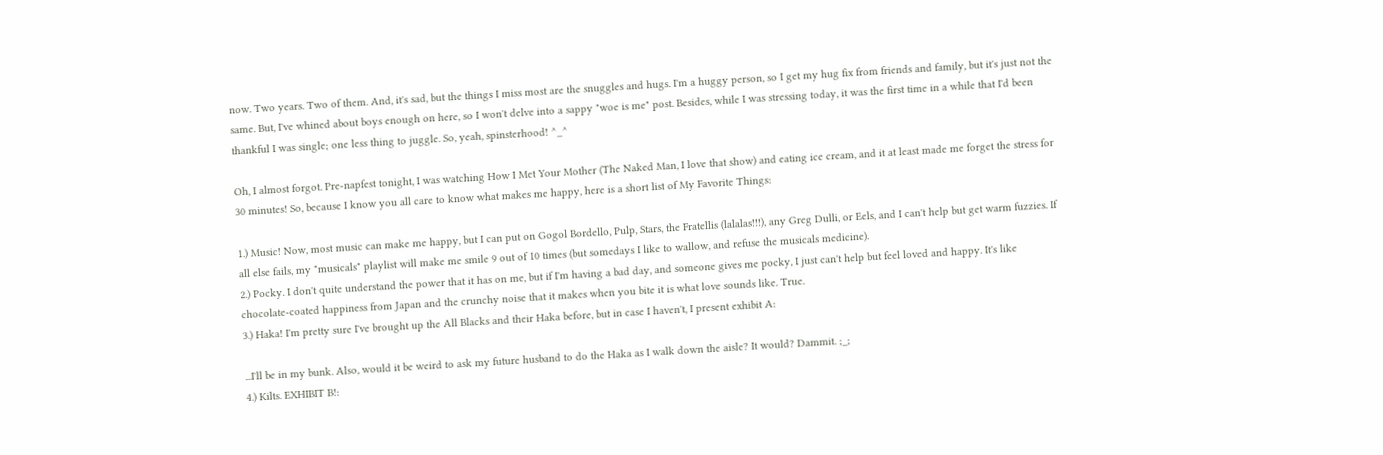now. Two years. Two of them. And, it's sad, but the things I miss most are the snuggles and hugs. I'm a huggy person, so I get my hug fix from friends and family, but it's just not the same. But, I've whined about boys enough on here, so I won't delve into a sappy "woe is me" post. Besides, while I was stressing today, it was the first time in a while that I'd been thankful I was single; one less thing to juggle. So, yeah, spinsterhood! ^_^

Oh, I almost forgot. Pre-napfest tonight, I was watching How I Met Your Mother (The Naked Man, I love that show) and eating ice cream, and it at least made me forget the stress for 30 minutes! So, because I know you all care to know what makes me happy, here is a short list of My Favorite Things:

1.) Music! Now, most music can make me happy, but I can put on Gogol Bordello, Pulp, Stars, the Fratellis (lalalas!!!), any Greg Dulli, or Eels, and I can't help but get warm fuzzies. If all else fails, my "musicals" playlist will make me smile 9 out of 10 times (but somedays I like to wallow, and refuse the musicals medicine).
2.) Pocky. I don't quite understand the power that it has on me, but if I'm having a bad day, and someone gives me pocky, I just can't help but feel loved and happy. It's like chocolate-coated happiness from Japan and the crunchy noise that it makes when you bite it is what love sounds like. True.
3.) Haka! I'm pretty sure I've brought up the All Blacks and their Haka before, but in case I haven't, I present exhibit A:

...I'll be in my bunk. Also, would it be weird to ask my future husband to do the Haka as I walk down the aisle? It would? Dammit. ;_;
4.) Kilts. EXHIBIT B!: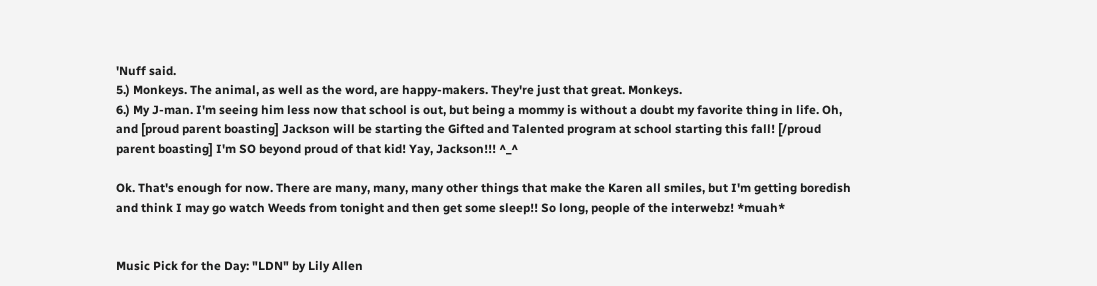'Nuff said.
5.) Monkeys. The animal, as well as the word, are happy-makers. They're just that great. Monkeys.
6.) My J-man. I'm seeing him less now that school is out, but being a mommy is without a doubt my favorite thing in life. Oh, and [proud parent boasting] Jackson will be starting the Gifted and Talented program at school starting this fall! [/proud parent boasting] I'm SO beyond proud of that kid! Yay, Jackson!!! ^_^

Ok. That's enough for now. There are many, many, many other things that make the Karen all smiles, but I'm getting boredish and think I may go watch Weeds from tonight and then get some sleep!! So long, people of the interwebz! *muah*


Music Pick for the Day: "LDN" by Lily Allen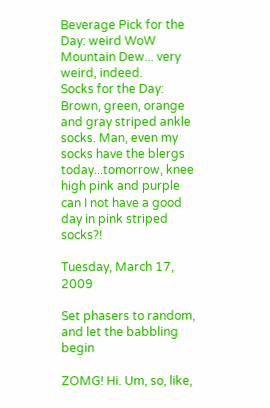Beverage Pick for the Day: weird WoW Mountain Dew... very weird, indeed.
Socks for the Day: Brown, green, orange and gray striped ankle socks. Man, even my socks have the blergs today...tomorrow, knee high pink and purple can I not have a good day in pink striped socks?!

Tuesday, March 17, 2009

Set phasers to random, and let the babbling begin

ZOMG! Hi. Um, so, like,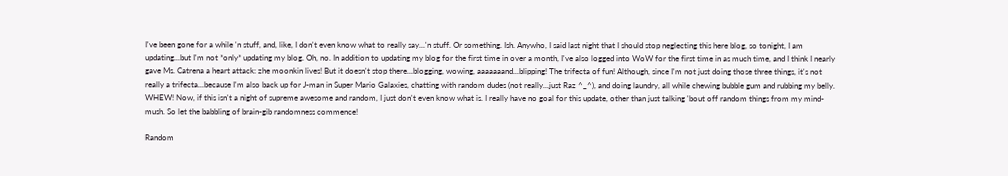I've been gone for a while 'n stuff, and, like, I don't even know what to really say...'n stuff. Or something. Ish. Anywho, I said last night that I should stop neglecting this here blog, so tonight, I am updating...but I'm not *only* updating my blog. Oh, no. In addition to updating my blog for the first time in over a month, I've also logged into WoW for the first time in as much time, and I think I nearly gave Ms. Catrena a heart attack: zhe moonkin lives! But it doesn't stop there...blogging, wowing, aaaaaaand...blipping! The trifecta of fun! Although, since I'm not just doing those three things, it's not really a trifecta...because I'm also back up for J-man in Super Mario Galaxies, chatting with random dudes (not really...just Raz ^_^), and doing laundry, all while chewing bubble gum and rubbing my belly. WHEW! Now, if this isn't a night of supreme awesome and random, I just don't even know what is. I really have no goal for this update, other than just talking 'bout off random things from my mind-mush. So let the babbling of brain-gib randomness commence!

Random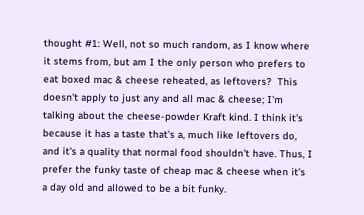thought #1: Well, not so much random, as I know where it stems from, but am I the only person who prefers to eat boxed mac & cheese reheated, as leftovers?  This doesn't apply to just any and all mac & cheese; I'm talking about the cheese-powder Kraft kind. I think it's because it has a taste that's a, much like leftovers do, and it's a quality that normal food shouldn't have. Thus, I prefer the funky taste of cheap mac & cheese when it's a day old and allowed to be a bit funky.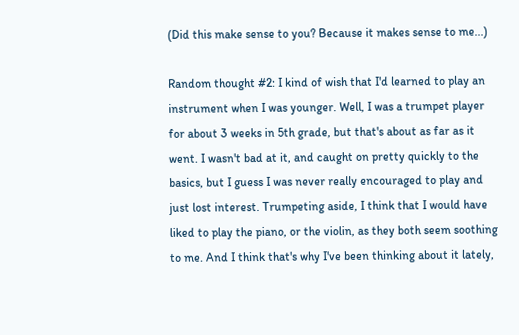(Did this make sense to you? Because it makes sense to me...)

Random thought #2: I kind of wish that I'd learned to play an instrument when I was younger. Well, I was a trumpet player for about 3 weeks in 5th grade, but that's about as far as it went. I wasn't bad at it, and caught on pretty quickly to the basics, but I guess I was never really encouraged to play and just lost interest. Trumpeting aside, I think that I would have liked to play the piano, or the violin, as they both seem soothing to me. And I think that's why I've been thinking about it lately,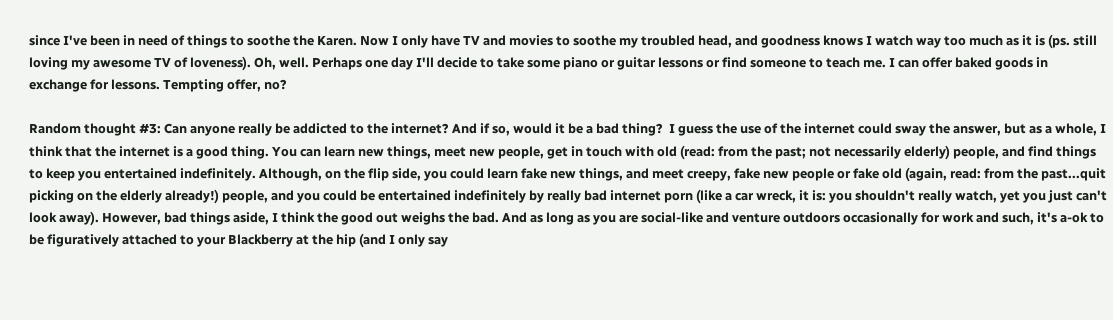since I've been in need of things to soothe the Karen. Now I only have TV and movies to soothe my troubled head, and goodness knows I watch way too much as it is (ps. still loving my awesome TV of loveness). Oh, well. Perhaps one day I'll decide to take some piano or guitar lessons or find someone to teach me. I can offer baked goods in exchange for lessons. Tempting offer, no?

Random thought #3: Can anyone really be addicted to the internet? And if so, would it be a bad thing?  I guess the use of the internet could sway the answer, but as a whole, I think that the internet is a good thing. You can learn new things, meet new people, get in touch with old (read: from the past; not necessarily elderly) people, and find things to keep you entertained indefinitely. Although, on the flip side, you could learn fake new things, and meet creepy, fake new people or fake old (again, read: from the past...quit picking on the elderly already!) people, and you could be entertained indefinitely by really bad internet porn (like a car wreck, it is: you shouldn't really watch, yet you just can't look away). However, bad things aside, I think the good out weighs the bad. And as long as you are social-like and venture outdoors occasionally for work and such, it's a-ok to be figuratively attached to your Blackberry at the hip (and I only say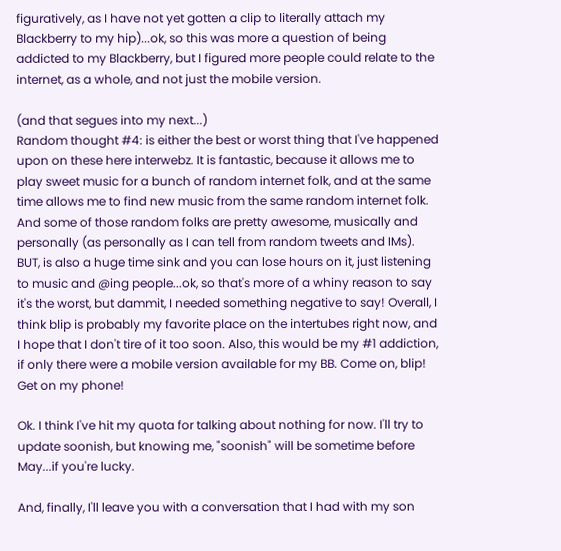figuratively, as I have not yet gotten a clip to literally attach my Blackberry to my hip)...ok, so this was more a question of being addicted to my Blackberry, but I figured more people could relate to the internet, as a whole, and not just the mobile version.

(and that segues into my next...)
Random thought #4: is either the best or worst thing that I've happened upon on these here interwebz. It is fantastic, because it allows me to play sweet music for a bunch of random internet folk, and at the same time allows me to find new music from the same random internet folk. And some of those random folks are pretty awesome, musically and personally (as personally as I can tell from random tweets and IMs). BUT, is also a huge time sink and you can lose hours on it, just listening to music and @ing people...ok, so that's more of a whiny reason to say it's the worst, but dammit, I needed something negative to say! Overall, I think blip is probably my favorite place on the intertubes right now, and I hope that I don't tire of it too soon. Also, this would be my #1 addiction, if only there were a mobile version available for my BB. Come on, blip! Get on my phone!

Ok. I think I've hit my quota for talking about nothing for now. I'll try to update soonish, but knowing me, "soonish" will be sometime before May...if you're lucky.

And, finally, I'll leave you with a conversation that I had with my son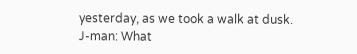yesterday, as we took a walk at dusk.
J-man: What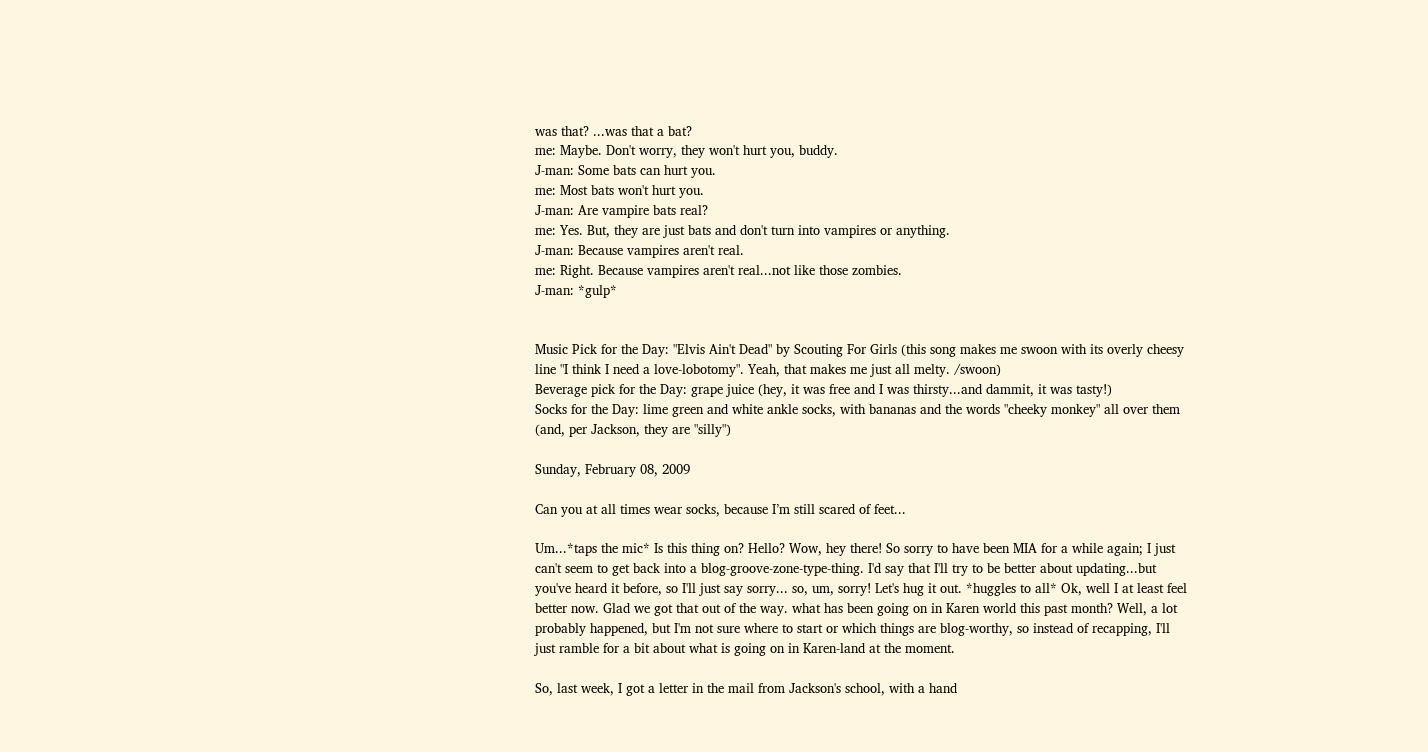was that? ...was that a bat?
me: Maybe. Don't worry, they won't hurt you, buddy.
J-man: Some bats can hurt you.
me: Most bats won't hurt you.
J-man: Are vampire bats real?
me: Yes. But, they are just bats and don't turn into vampires or anything.
J-man: Because vampires aren't real.
me: Right. Because vampires aren't real...not like those zombies.
J-man: *gulp*


Music Pick for the Day: "Elvis Ain't Dead" by Scouting For Girls (this song makes me swoon with its overly cheesy line "I think I need a love-lobotomy". Yeah, that makes me just all melty. /swoon)
Beverage pick for the Day: grape juice (hey, it was free and I was thirsty...and dammit, it was tasty!)
Socks for the Day: lime green and white ankle socks, with bananas and the words "cheeky monkey" all over them (and, per Jackson, they are "silly")

Sunday, February 08, 2009

Can you at all times wear socks, because I’m still scared of feet...

Um...*taps the mic* Is this thing on? Hello? Wow, hey there! So sorry to have been MIA for a while again; I just can't seem to get back into a blog-groove-zone-type-thing. I'd say that I'll try to be better about updating...but you've heard it before, so I'll just say sorry... so, um, sorry! Let's hug it out. *huggles to all* Ok, well I at least feel better now. Glad we got that out of the way. what has been going on in Karen world this past month? Well, a lot probably happened, but I'm not sure where to start or which things are blog-worthy, so instead of recapping, I'll just ramble for a bit about what is going on in Karen-land at the moment.

So, last week, I got a letter in the mail from Jackson's school, with a hand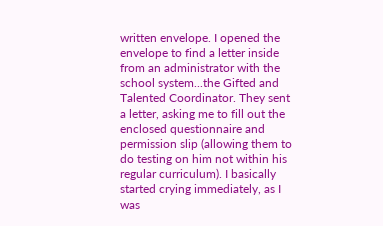written envelope. I opened the envelope to find a letter inside from an administrator with the school system...the Gifted and Talented Coordinator. They sent a letter, asking me to fill out the enclosed questionnaire and permission slip (allowing them to do testing on him not within his regular curriculum). I basically started crying immediately, as I was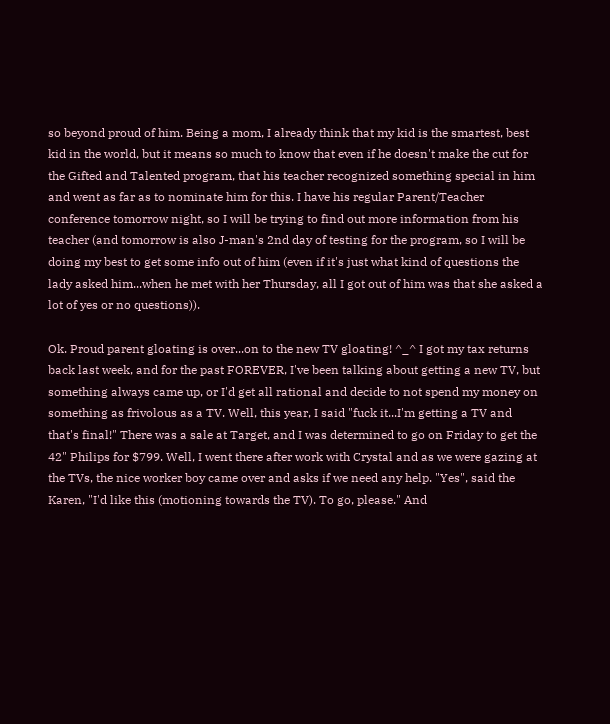so beyond proud of him. Being a mom, I already think that my kid is the smartest, best kid in the world, but it means so much to know that even if he doesn't make the cut for the Gifted and Talented program, that his teacher recognized something special in him and went as far as to nominate him for this. I have his regular Parent/Teacher conference tomorrow night, so I will be trying to find out more information from his teacher (and tomorrow is also J-man's 2nd day of testing for the program, so I will be doing my best to get some info out of him (even if it's just what kind of questions the lady asked him...when he met with her Thursday, all I got out of him was that she asked a lot of yes or no questions)).

Ok. Proud parent gloating is over...on to the new TV gloating! ^_^ I got my tax returns back last week, and for the past FOREVER, I've been talking about getting a new TV, but something always came up, or I'd get all rational and decide to not spend my money on something as frivolous as a TV. Well, this year, I said "fuck it...I'm getting a TV and that's final!" There was a sale at Target, and I was determined to go on Friday to get the 42" Philips for $799. Well, I went there after work with Crystal and as we were gazing at the TVs, the nice worker boy came over and asks if we need any help. "Yes", said the Karen, "I'd like this (motioning towards the TV). To go, please." And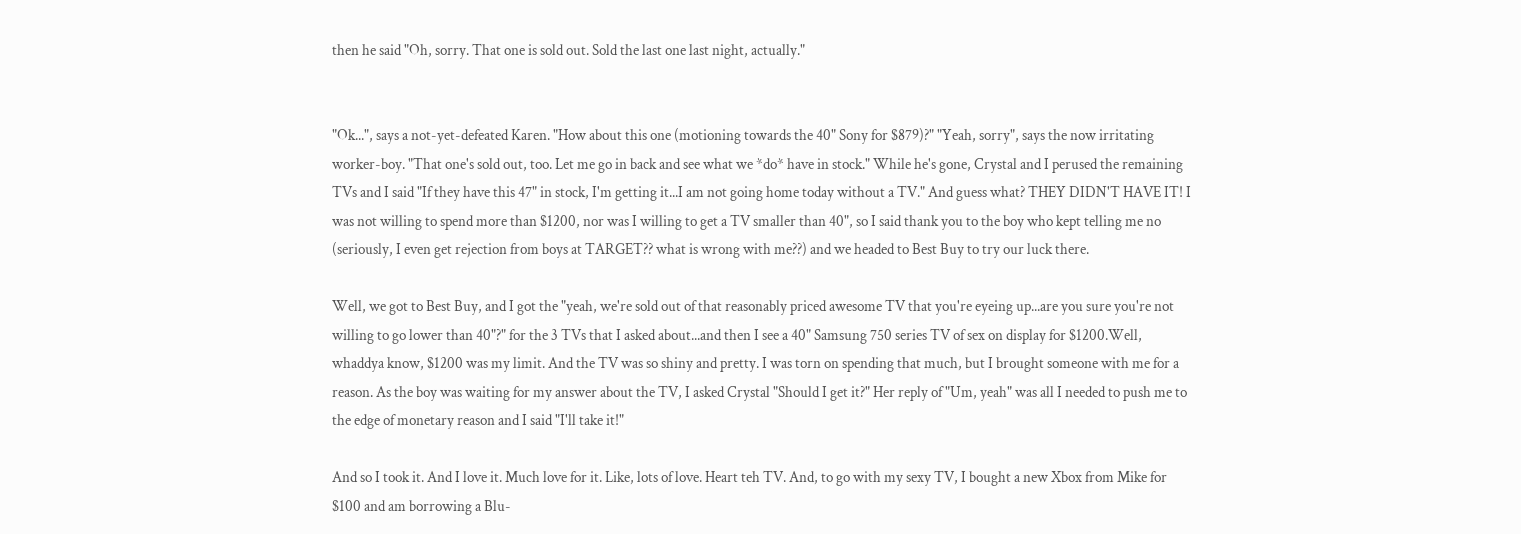then he said "Oh, sorry. That one is sold out. Sold the last one last night, actually."


"Ok...", says a not-yet-defeated Karen. "How about this one (motioning towards the 40" Sony for $879)?" "Yeah, sorry", says the now irritating worker-boy. "That one's sold out, too. Let me go in back and see what we *do* have in stock." While he's gone, Crystal and I perused the remaining TVs and I said "If they have this 47" in stock, I'm getting it...I am not going home today without a TV." And guess what? THEY DIDN'T HAVE IT! I was not willing to spend more than $1200, nor was I willing to get a TV smaller than 40", so I said thank you to the boy who kept telling me no (seriously, I even get rejection from boys at TARGET?? what is wrong with me??) and we headed to Best Buy to try our luck there.

Well, we got to Best Buy, and I got the "yeah, we're sold out of that reasonably priced awesome TV that you're eyeing up...are you sure you're not willing to go lower than 40"?" for the 3 TVs that I asked about...and then I see a 40" Samsung 750 series TV of sex on display for $1200.Well, whaddya know, $1200 was my limit. And the TV was so shiny and pretty. I was torn on spending that much, but I brought someone with me for a reason. As the boy was waiting for my answer about the TV, I asked Crystal "Should I get it?" Her reply of "Um, yeah" was all I needed to push me to the edge of monetary reason and I said "I'll take it!"

And so I took it. And I love it. Much love for it. Like, lots of love. Heart teh TV. And, to go with my sexy TV, I bought a new Xbox from Mike for $100 and am borrowing a Blu-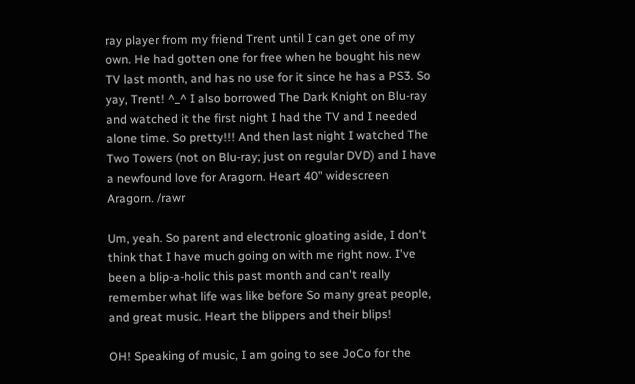ray player from my friend Trent until I can get one of my own. He had gotten one for free when he bought his new TV last month, and has no use for it since he has a PS3. So yay, Trent! ^_^ I also borrowed The Dark Knight on Blu-ray and watched it the first night I had the TV and I needed alone time. So pretty!!! And then last night I watched The Two Towers (not on Blu-ray; just on regular DVD) and I have a newfound love for Aragorn. Heart 40" widescreen Aragorn. /rawr

Um, yeah. So parent and electronic gloating aside, I don't think that I have much going on with me right now. I've been a blip-a-holic this past month and can't really remember what life was like before So many great people, and great music. Heart the blippers and their blips!

OH! Speaking of music, I am going to see JoCo for the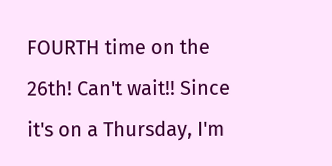FOURTH time on the 26th! Can't wait!! Since it's on a Thursday, I'm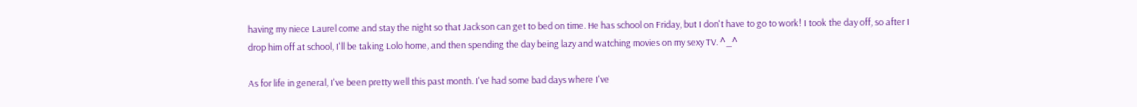having my niece Laurel come and stay the night so that Jackson can get to bed on time. He has school on Friday, but I don't have to go to work! I took the day off, so after I drop him off at school, I'll be taking Lolo home, and then spending the day being lazy and watching movies on my sexy TV. ^_^

As for life in general, I've been pretty well this past month. I've had some bad days where I've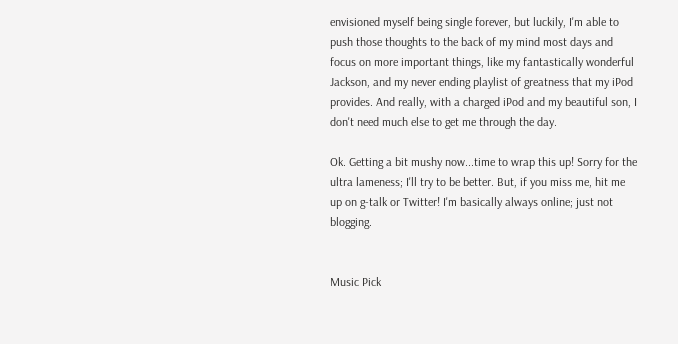envisioned myself being single forever, but luckily, I'm able to push those thoughts to the back of my mind most days and focus on more important things, like my fantastically wonderful Jackson, and my never ending playlist of greatness that my iPod provides. And really, with a charged iPod and my beautiful son, I don't need much else to get me through the day.

Ok. Getting a bit mushy now...time to wrap this up! Sorry for the ultra lameness; I'll try to be better. But, if you miss me, hit me up on g-talk or Twitter! I'm basically always online; just not blogging.


Music Pick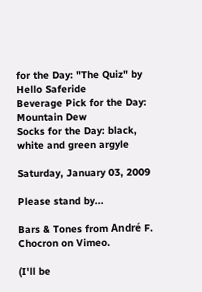for the Day: "The Quiz" by Hello Saferide
Beverage Pick for the Day: Mountain Dew
Socks for the Day: black, white and green argyle

Saturday, January 03, 2009

Please stand by...

Bars & Tones from André F. Chocron on Vimeo.

(I'll be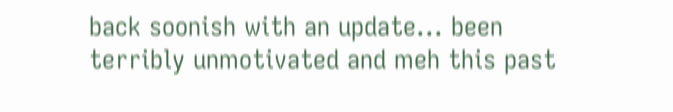back soonish with an update... been terribly unmotivated and meh this past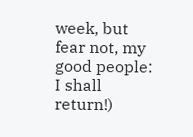week, but fear not, my good people: I shall return!)